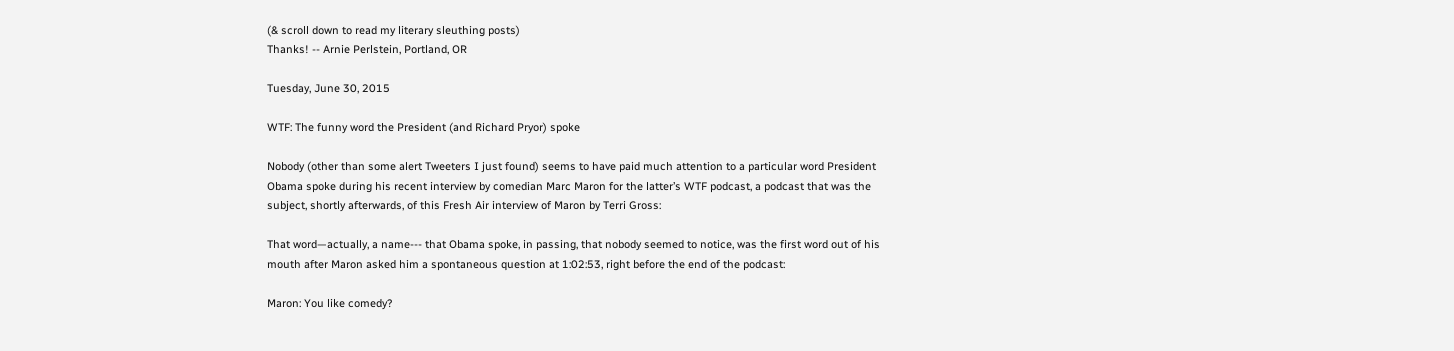(& scroll down to read my literary sleuthing posts)
Thanks! -- Arnie Perlstein, Portland, OR

Tuesday, June 30, 2015

WTF: The funny word the President (and Richard Pryor) spoke

Nobody (other than some alert Tweeters I just found) seems to have paid much attention to a particular word President Obama spoke during his recent interview by comedian Marc Maron for the latter’s WTF podcast, a podcast that was the subject, shortly afterwards, of this Fresh Air interview of Maron by Terri Gross:

That word—actually, a name--- that Obama spoke, in passing, that nobody seemed to notice, was the first word out of his mouth after Maron asked him a spontaneous question at 1:02:53, right before the end of the podcast:

Maron: You like comedy?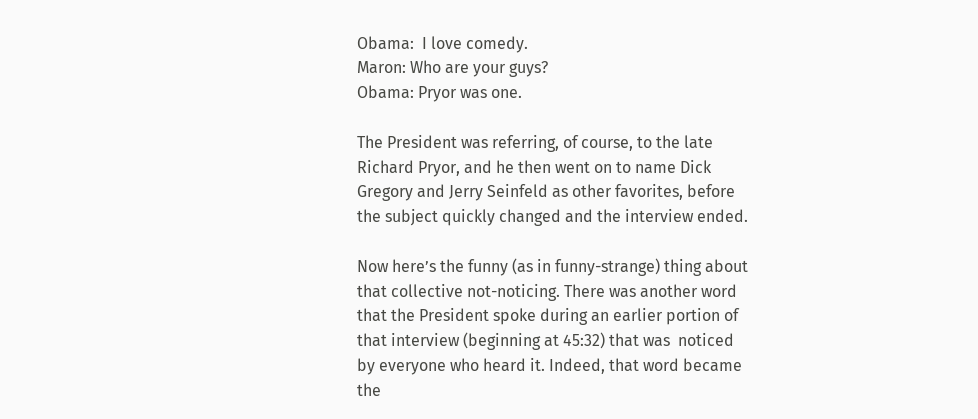Obama:  I love comedy.
Maron: Who are your guys?
Obama: Pryor was one.

The President was referring, of course, to the late Richard Pryor, and he then went on to name Dick Gregory and Jerry Seinfeld as other favorites, before the subject quickly changed and the interview ended.

Now here’s the funny (as in funny-strange) thing about that collective not-noticing. There was another word that the President spoke during an earlier portion of that interview (beginning at 45:32) that was  noticed by everyone who heard it. Indeed, that word became the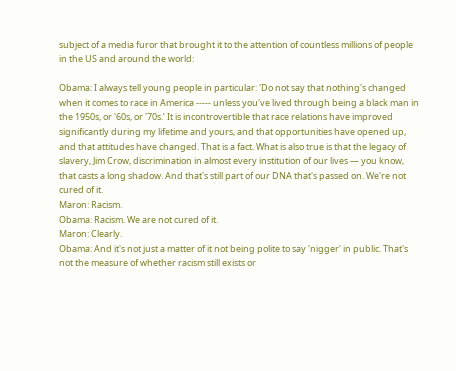subject of a media furor that brought it to the attention of countless millions of people in the US and around the world:

Obama: I always tell young people in particular: 'Do not say that nothing's changed when it comes to race in America ----- unless you've lived through being a black man in the 1950s, or '60s, or '70s.’ It is incontrovertible that race relations have improved significantly during my lifetime and yours, and that opportunities have opened up, and that attitudes have changed. That is a fact. What is also true is that the legacy of slavery, Jim Crow, discrimination in almost every institution of our lives — you know, that casts a long shadow. And that's still part of our DNA that's passed on. We're not cured of it.
Maron: Racism.
Obama: Racism. We are not cured of it.
Maron: Clearly.
Obama: And it's not just a matter of it not being polite to say 'nigger' in public. That's not the measure of whether racism still exists or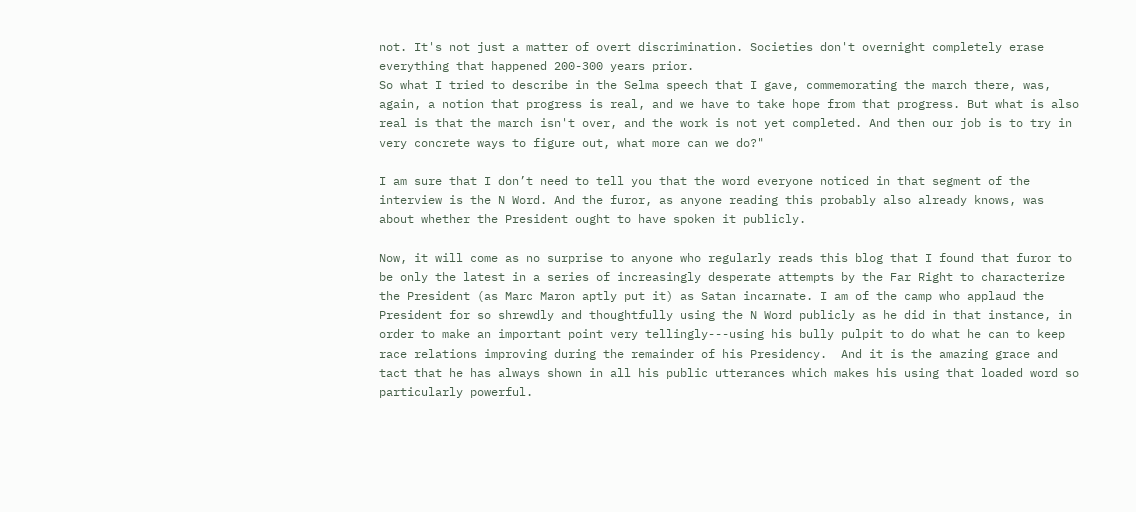not. It's not just a matter of overt discrimination. Societies don't overnight completely erase everything that happened 200-300 years prior.
So what I tried to describe in the Selma speech that I gave, commemorating the march there, was, again, a notion that progress is real, and we have to take hope from that progress. But what is also real is that the march isn't over, and the work is not yet completed. And then our job is to try in very concrete ways to figure out, what more can we do?"

I am sure that I don’t need to tell you that the word everyone noticed in that segment of the interview is the N Word. And the furor, as anyone reading this probably also already knows, was about whether the President ought to have spoken it publicly.

Now, it will come as no surprise to anyone who regularly reads this blog that I found that furor to be only the latest in a series of increasingly desperate attempts by the Far Right to characterize the President (as Marc Maron aptly put it) as Satan incarnate. I am of the camp who applaud the President for so shrewdly and thoughtfully using the N Word publicly as he did in that instance, in order to make an important point very tellingly---using his bully pulpit to do what he can to keep race relations improving during the remainder of his Presidency.  And it is the amazing grace and tact that he has always shown in all his public utterances which makes his using that loaded word so particularly powerful.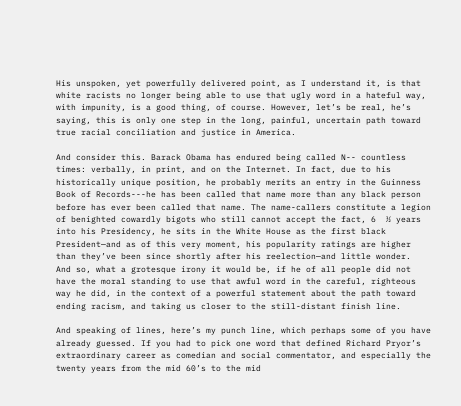His unspoken, yet powerfully delivered point, as I understand it, is that white racists no longer being able to use that ugly word in a hateful way, with impunity, is a good thing, of course. However, let’s be real, he’s saying, this is only one step in the long, painful, uncertain path toward true racial conciliation and justice in America.

And consider this. Barack Obama has endured being called N-- countless times: verbally, in print, and on the Internet. In fact, due to his historically unique position, he probably merits an entry in the Guinness Book of Records---he has been called that name more than any black person before has ever been called that name. The name-callers constitute a legion of benighted cowardly bigots who still cannot accept the fact, 6  ½ years into his Presidency, he sits in the White House as the first black President—and as of this very moment, his popularity ratings are higher than they’ve been since shortly after his reelection—and little wonder.  And so, what a grotesque irony it would be, if he of all people did not have the moral standing to use that awful word in the careful, righteous way he did, in the context of a powerful statement about the path toward ending racism, and taking us closer to the still-distant finish line.

And speaking of lines, here’s my punch line, which perhaps some of you have already guessed. If you had to pick one word that defined Richard Pryor’s extraordinary career as comedian and social commentator, and especially the twenty years from the mid 60’s to the mid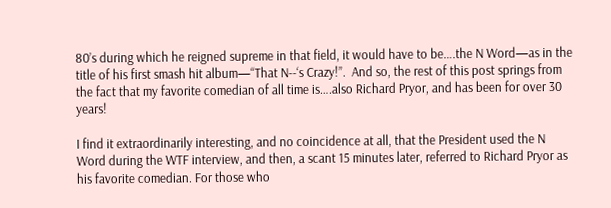80’s during which he reigned supreme in that field, it would have to be….the N Word—as in the title of his first smash hit album—“That N--‘s Crazy!”.  And so, the rest of this post springs from the fact that my favorite comedian of all time is….also Richard Pryor, and has been for over 30 years!

I find it extraordinarily interesting, and no coincidence at all, that the President used the N Word during the WTF interview, and then, a scant 15 minutes later, referred to Richard Pryor as his favorite comedian. For those who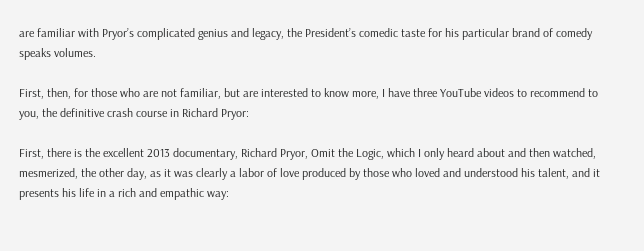are familiar with Pryor’s complicated genius and legacy, the President’s comedic taste for his particular brand of comedy speaks volumes.

First, then, for those who are not familiar, but are interested to know more, I have three YouTube videos to recommend to you, the definitive crash course in Richard Pryor:

First, there is the excellent 2013 documentary, Richard Pryor, Omit the Logic, which I only heard about and then watched, mesmerized, the other day, as it was clearly a labor of love produced by those who loved and understood his talent, and it presents his life in a rich and empathic way: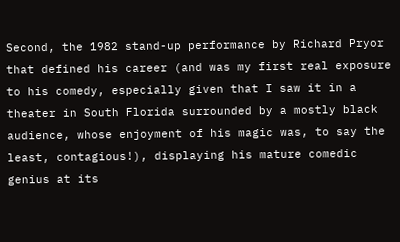Second, the 1982 stand-up performance by Richard Pryor that defined his career (and was my first real exposure to his comedy, especially given that I saw it in a theater in South Florida surrounded by a mostly black audience, whose enjoyment of his magic was, to say the least, contagious!), displaying his mature comedic genius at its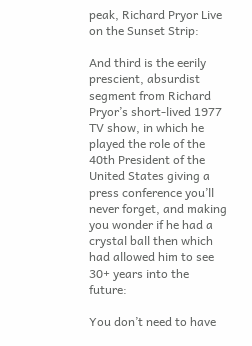peak, Richard Pryor Live on the Sunset Strip:

And third is the eerily prescient, absurdist segment from Richard Pryor’s short-lived 1977 TV show, in which he played the role of the 40th President of the United States giving a press conference you’ll never forget, and making you wonder if he had a crystal ball then which had allowed him to see 30+ years into the future:

You don’t need to have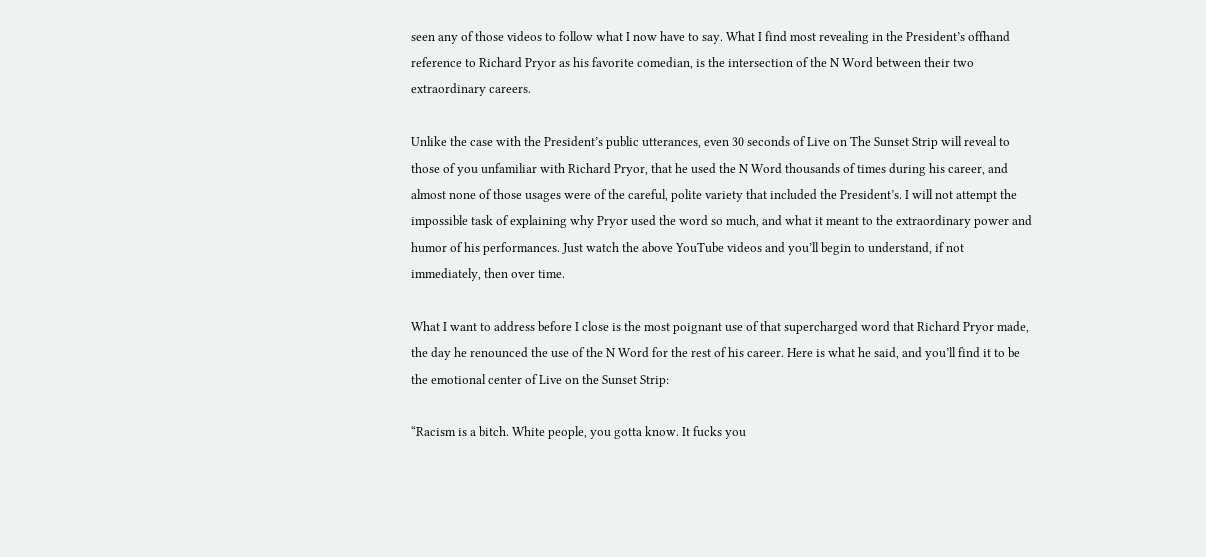seen any of those videos to follow what I now have to say. What I find most revealing in the President’s offhand reference to Richard Pryor as his favorite comedian, is the intersection of the N Word between their two extraordinary careers.

Unlike the case with the President’s public utterances, even 30 seconds of Live on The Sunset Strip will reveal to those of you unfamiliar with Richard Pryor, that he used the N Word thousands of times during his career, and almost none of those usages were of the careful, polite variety that included the President’s. I will not attempt the impossible task of explaining why Pryor used the word so much, and what it meant to the extraordinary power and humor of his performances. Just watch the above YouTube videos and you’ll begin to understand, if not immediately, then over time.

What I want to address before I close is the most poignant use of that supercharged word that Richard Pryor made, the day he renounced the use of the N Word for the rest of his career. Here is what he said, and you’ll find it to be the emotional center of Live on the Sunset Strip:

“Racism is a bitch. White people, you gotta know. It fucks you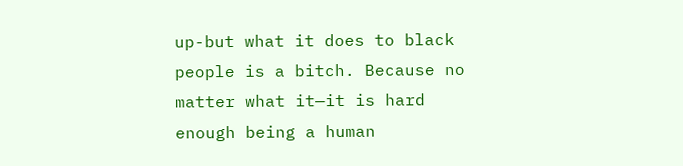up-but what it does to black people is a bitch. Because no matter what it—it is hard enough being a human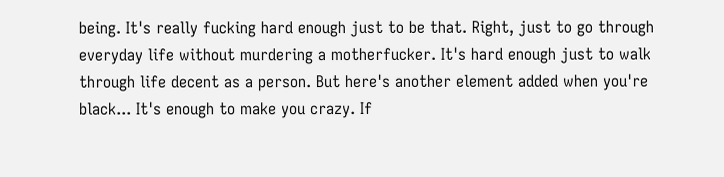being. It's really fucking hard enough just to be that. Right, just to go through everyday life without murdering a motherfucker. It's hard enough just to walk through life decent as a person. But here's another element added when you're black... It's enough to make you crazy. If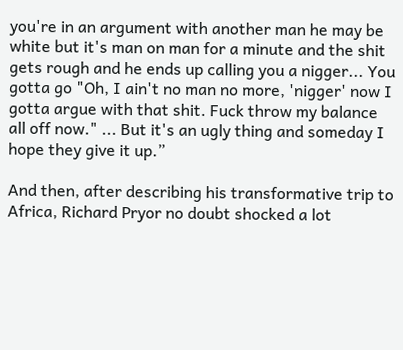you're in an argument with another man he may be white but it's man on man for a minute and the shit gets rough and he ends up calling you a nigger... You gotta go "Oh, I ain't no man no more, 'nigger' now I gotta argue with that shit. Fuck throw my balance all off now." ... But it's an ugly thing and someday I hope they give it up.”

And then, after describing his transformative trip to Africa, Richard Pryor no doubt shocked a lot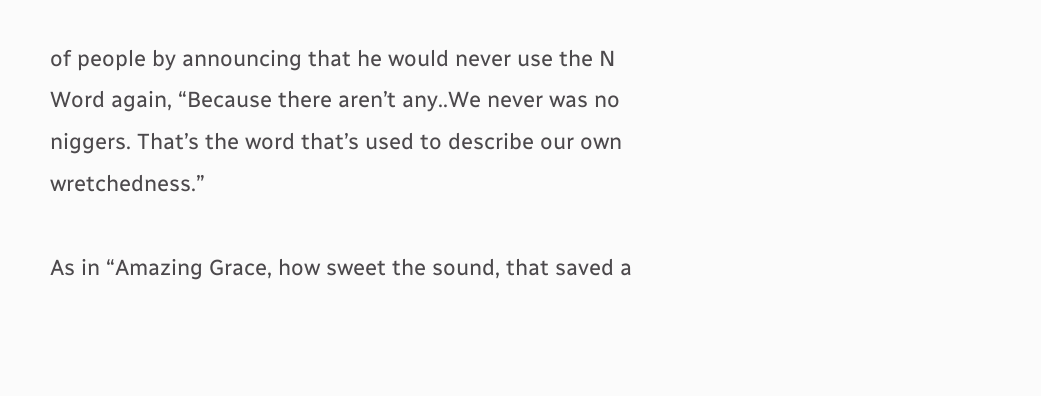of people by announcing that he would never use the N Word again, “Because there aren’t any..We never was no niggers. That’s the word that’s used to describe our own wretchedness.”

As in “Amazing Grace, how sweet the sound, that saved a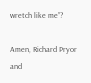wretch like me”?

Amen, Richard Pryor and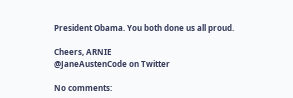President Obama. You both done us all proud.

Cheers, ARNIE
@JaneAustenCode on Twitter

No comments: